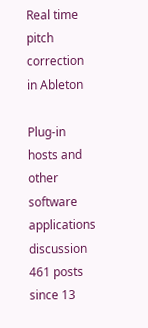Real time pitch correction in Ableton

Plug-in hosts and other software applications discussion
461 posts since 13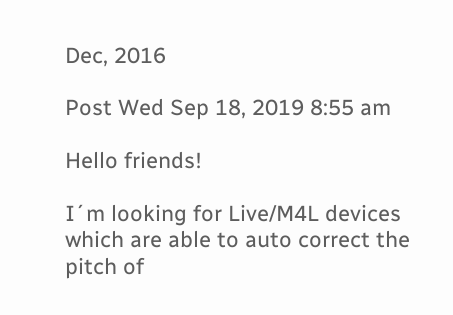Dec, 2016

Post Wed Sep 18, 2019 8:55 am

Hello friends!

I´m looking for Live/M4L devices which are able to auto correct the pitch of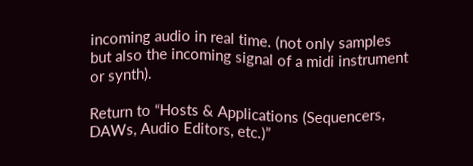incoming audio in real time. (not only samples but also the incoming signal of a midi instrument or synth).

Return to “Hosts & Applications (Sequencers, DAWs, Audio Editors, etc.)”